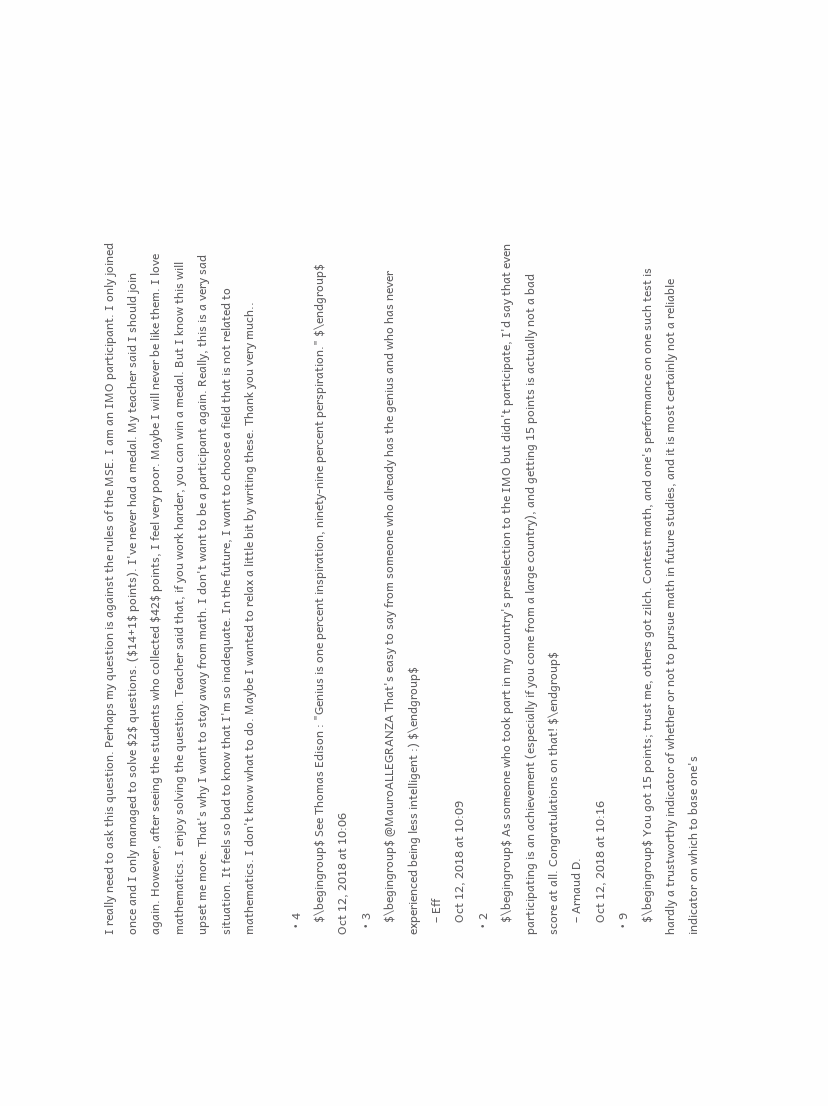I really need to ask this question. Perhaps my question is against the rules of the MSE. I am an IMO participant. I only joined once and I only managed to solve $2$ questions. ($14+1$ points). I've never had a medal. My teacher said I should join again. However, after seeing the students who collected $42$ points, I feel very poor. Maybe I will never be like them. I love mathematics. I enjoy solving the question. Teacher said that, if you work harder, you can win a medal. But I know this will upset me more. That's why I want to stay away from math. I don't want to be a participant again. Really, this is a very sad situation. It feels so bad to know that I'm so inadequate. In the future, I want to choose a field that is not related to mathematics. I don't know what to do. Maybe I wanted to relax a little bit by writing these. Thank you very much..

  • 4
    $\begingroup$ See Thomas Edison : "Genius is one percent inspiration, ninety-nine percent perspiration." $\endgroup$ Oct 12, 2018 at 10:06
  • 3
    $\begingroup$ @MauroALLEGRANZA That's easy to say from someone who already has the genius and who has never experienced being less intelligent :) $\endgroup$
    – Eff
    Oct 12, 2018 at 10:09
  • 2
    $\begingroup$ As someone who took part in my country's preselection to the IMO but didn't participate, I'd say that even participating is an achievement (especially if you come from a large country), and getting 15 points is actually not a bad score at all. Congratulations on that! $\endgroup$
    – Arnaud D.
    Oct 12, 2018 at 10:16
  • 9
    $\begingroup$ You got 15 points; trust me, others got zilch. Contest math, and one's performance on one such test is hardly a trustworthy indicator of whether or not to pursue math in future studies, and it is most certainly not a reliable indicator on which to base one's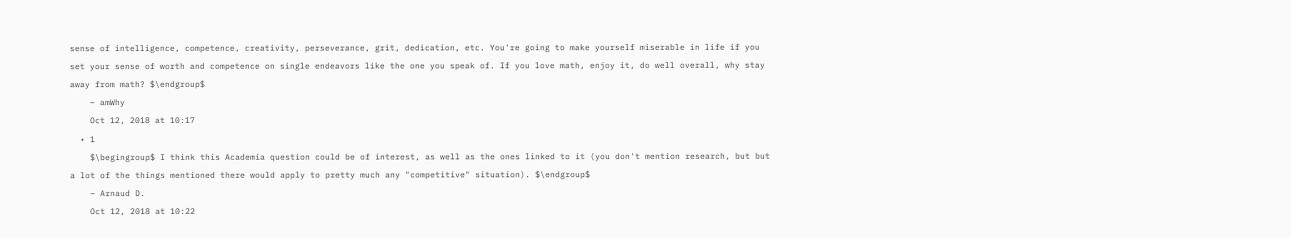sense of intelligence, competence, creativity, perseverance, grit, dedication, etc. You're going to make yourself miserable in life if you set your sense of worth and competence on single endeavors like the one you speak of. If you love math, enjoy it, do well overall, why stay away from math? $\endgroup$
    – amWhy
    Oct 12, 2018 at 10:17
  • 1
    $\begingroup$ I think this Academia question could be of interest, as well as the ones linked to it (you don't mention research, but but a lot of the things mentioned there would apply to pretty much any "competitive" situation). $\endgroup$
    – Arnaud D.
    Oct 12, 2018 at 10:22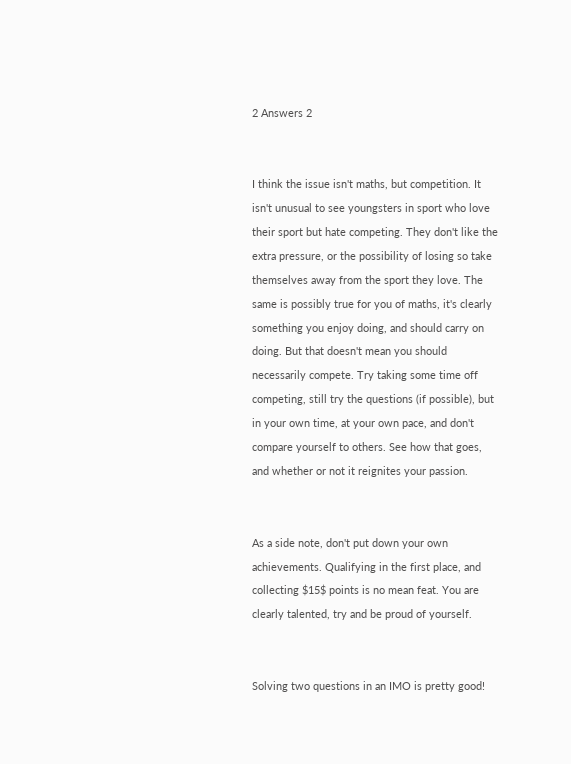2 Answers 2


I think the issue isn't maths, but competition. It isn't unusual to see youngsters in sport who love their sport but hate competing. They don't like the extra pressure, or the possibility of losing so take themselves away from the sport they love. The same is possibly true for you of maths, it's clearly something you enjoy doing, and should carry on doing. But that doesn't mean you should necessarily compete. Try taking some time off competing, still try the questions (if possible), but in your own time, at your own pace, and don't compare yourself to others. See how that goes, and whether or not it reignites your passion.


As a side note, don't put down your own achievements. Qualifying in the first place, and collecting $15$ points is no mean feat. You are clearly talented, try and be proud of yourself.


Solving two questions in an IMO is pretty good!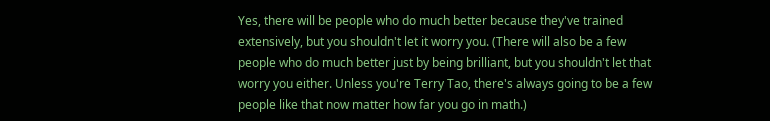Yes, there will be people who do much better because they've trained extensively, but you shouldn't let it worry you. (There will also be a few people who do much better just by being brilliant, but you shouldn't let that worry you either. Unless you're Terry Tao, there's always going to be a few people like that now matter how far you go in math.)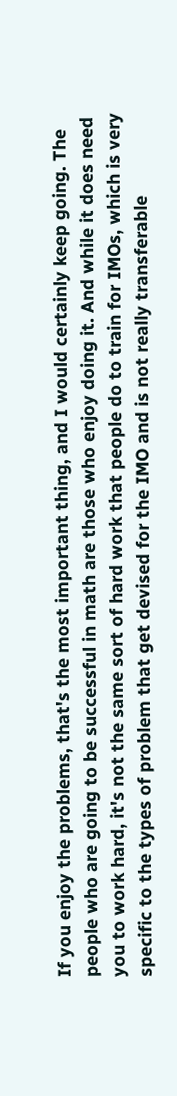If you enjoy the problems, that's the most important thing, and I would certainly keep going. The people who are going to be successful in math are those who enjoy doing it. And while it does need you to work hard, it's not the same sort of hard work that people do to train for IMOs, which is very specific to the types of problem that get devised for the IMO and is not really transferable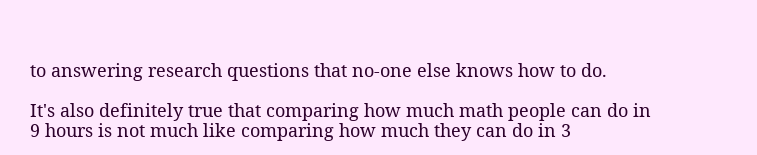to answering research questions that no-one else knows how to do.

It's also definitely true that comparing how much math people can do in 9 hours is not much like comparing how much they can do in 3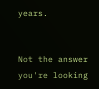years.


Not the answer you're looking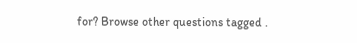for? Browse other questions tagged .